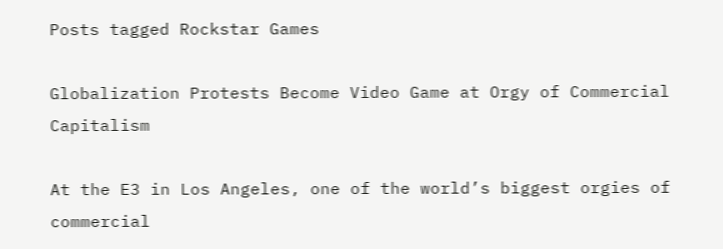Posts tagged Rockstar Games

Globalization Protests Become Video Game at Orgy of Commercial Capitalism

At the E3 in Los Angeles, one of the world’s biggest orgies of commercial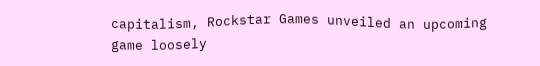capitalism, Rockstar Games unveiled an upcoming game loosely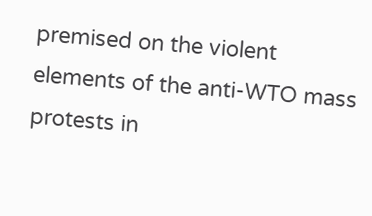premised on the violent elements of the anti-WTO mass protests in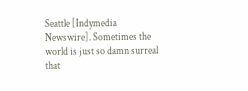Seattle [Indymedia Newswire]. Sometimes the world is just so damn surreal that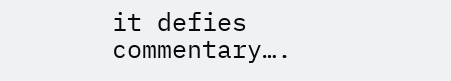it defies commentary….